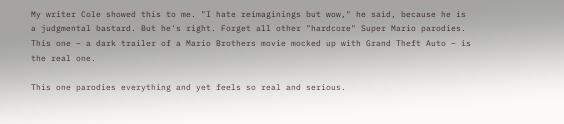My writer Cole showed this to me. "I hate reimaginings but wow," he said, because he is a judgmental bastard. But he's right. Forget all other "hardcore" Super Mario parodies. This one – a dark trailer of a Mario Brothers movie mocked up with Grand Theft Auto – is the real one.

This one parodies everything and yet feels so real and serious.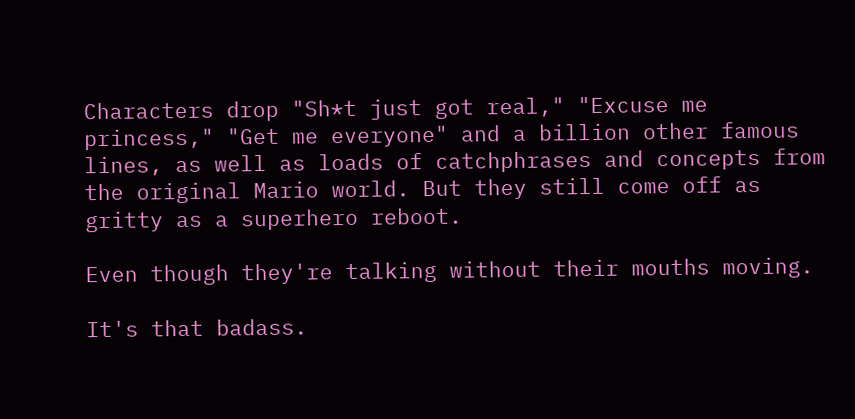Characters drop "Sh*t just got real," "Excuse me princess," "Get me everyone" and a billion other famous lines, as well as loads of catchphrases and concepts from the original Mario world. But they still come off as gritty as a superhero reboot.

Even though they're talking without their mouths moving.

It's that badass.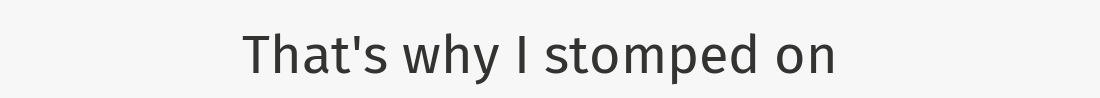That's why I stomped on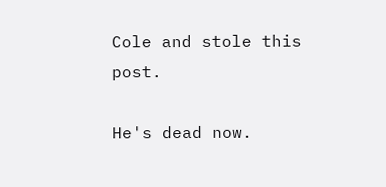Cole and stole this post.

He's dead now.